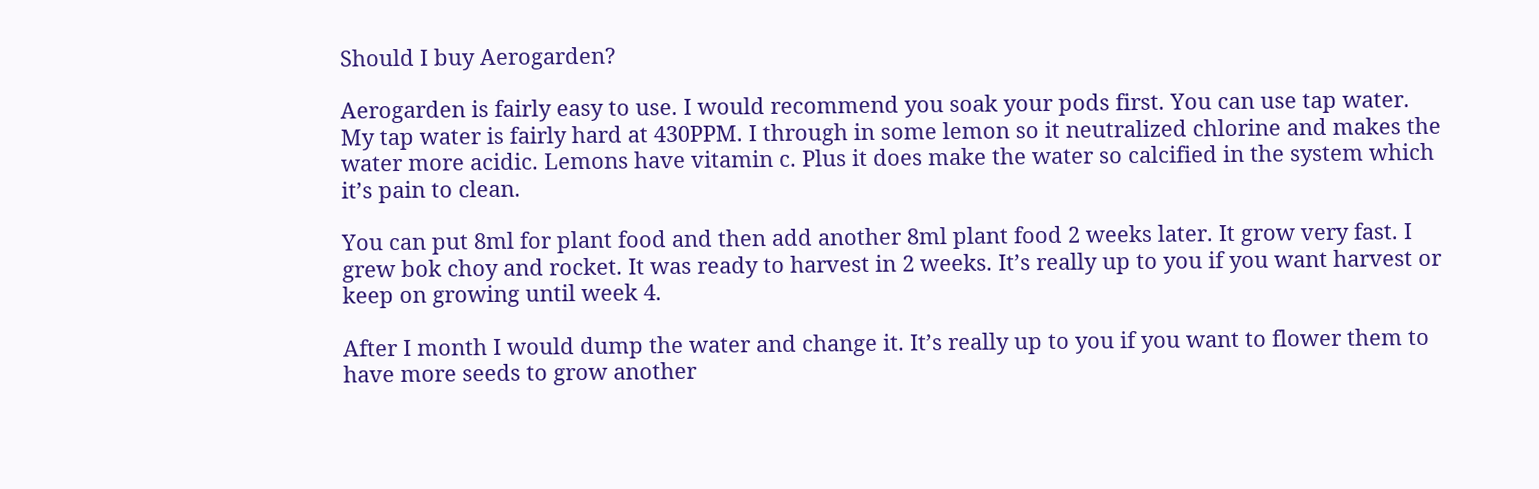Should I buy Aerogarden?

Aerogarden is fairly easy to use. I would recommend you soak your pods first. You can use tap water. My tap water is fairly hard at 430PPM. I through in some lemon so it neutralized chlorine and makes the water more acidic. Lemons have vitamin c. Plus it does make the water so calcified in the system which it’s pain to clean.

You can put 8ml for plant food and then add another 8ml plant food 2 weeks later. It grow very fast. I grew bok choy and rocket. It was ready to harvest in 2 weeks. It’s really up to you if you want harvest or keep on growing until week 4.

After I month I would dump the water and change it. It’s really up to you if you want to flower them to have more seeds to grow another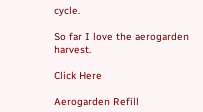cycle.

So far I love the aerogarden harvest.

Click Here

Aerogarden Refill